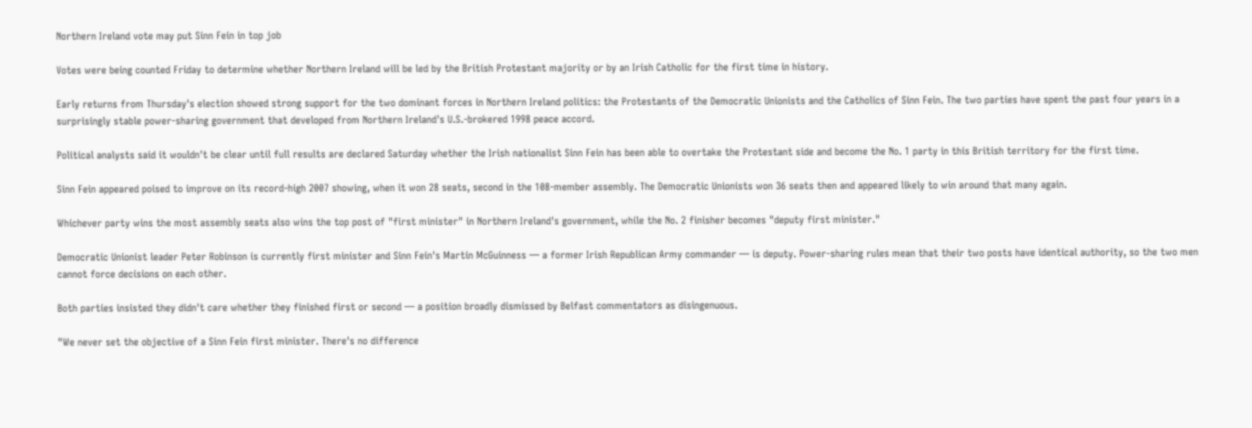Northern Ireland vote may put Sinn Fein in top job

Votes were being counted Friday to determine whether Northern Ireland will be led by the British Protestant majority or by an Irish Catholic for the first time in history.

Early returns from Thursday's election showed strong support for the two dominant forces in Northern Ireland politics: the Protestants of the Democratic Unionists and the Catholics of Sinn Fein. The two parties have spent the past four years in a surprisingly stable power-sharing government that developed from Northern Ireland's U.S.-brokered 1998 peace accord.

Political analysts said it wouldn't be clear until full results are declared Saturday whether the Irish nationalist Sinn Fein has been able to overtake the Protestant side and become the No. 1 party in this British territory for the first time.

Sinn Fein appeared poised to improve on its record-high 2007 showing, when it won 28 seats, second in the 108-member assembly. The Democratic Unionists won 36 seats then and appeared likely to win around that many again.

Whichever party wins the most assembly seats also wins the top post of "first minister" in Northern Ireland's government, while the No. 2 finisher becomes "deputy first minister."

Democratic Unionist leader Peter Robinson is currently first minister and Sinn Fein's Martin McGuinness — a former Irish Republican Army commander — is deputy. Power-sharing rules mean that their two posts have identical authority, so the two men cannot force decisions on each other.

Both parties insisted they didn't care whether they finished first or second — a position broadly dismissed by Belfast commentators as disingenuous.

"We never set the objective of a Sinn Fein first minister. There's no difference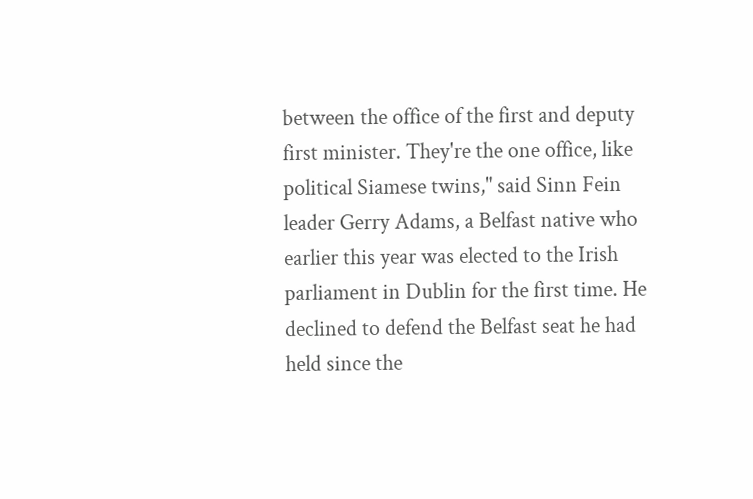between the office of the first and deputy first minister. They're the one office, like political Siamese twins," said Sinn Fein leader Gerry Adams, a Belfast native who earlier this year was elected to the Irish parliament in Dublin for the first time. He declined to defend the Belfast seat he had held since the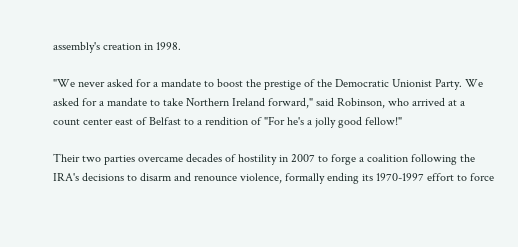assembly's creation in 1998.

"We never asked for a mandate to boost the prestige of the Democratic Unionist Party. We asked for a mandate to take Northern Ireland forward," said Robinson, who arrived at a count center east of Belfast to a rendition of "For he's a jolly good fellow!"

Their two parties overcame decades of hostility in 2007 to forge a coalition following the IRA's decisions to disarm and renounce violence, formally ending its 1970-1997 effort to force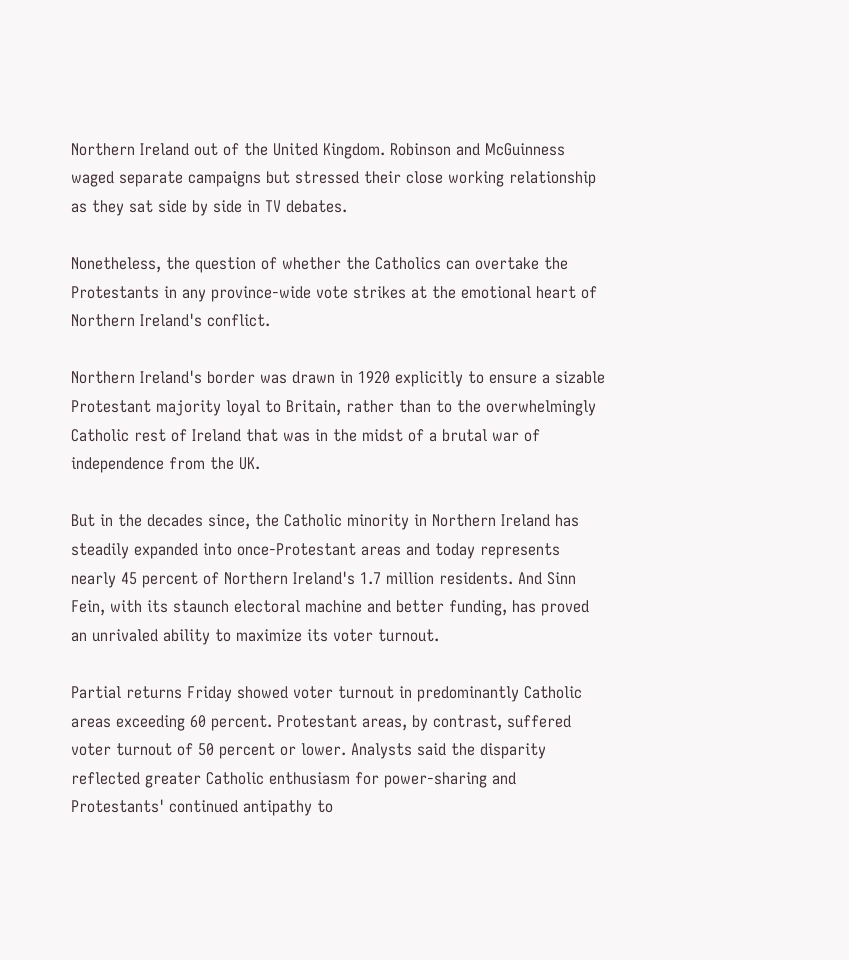Northern Ireland out of the United Kingdom. Robinson and McGuinness waged separate campaigns but stressed their close working relationship as they sat side by side in TV debates.

Nonetheless, the question of whether the Catholics can overtake the Protestants in any province-wide vote strikes at the emotional heart of Northern Ireland's conflict.

Northern Ireland's border was drawn in 1920 explicitly to ensure a sizable Protestant majority loyal to Britain, rather than to the overwhelmingly Catholic rest of Ireland that was in the midst of a brutal war of independence from the UK.

But in the decades since, the Catholic minority in Northern Ireland has steadily expanded into once-Protestant areas and today represents nearly 45 percent of Northern Ireland's 1.7 million residents. And Sinn Fein, with its staunch electoral machine and better funding, has proved an unrivaled ability to maximize its voter turnout.

Partial returns Friday showed voter turnout in predominantly Catholic areas exceeding 60 percent. Protestant areas, by contrast, suffered voter turnout of 50 percent or lower. Analysts said the disparity reflected greater Catholic enthusiasm for power-sharing and Protestants' continued antipathy to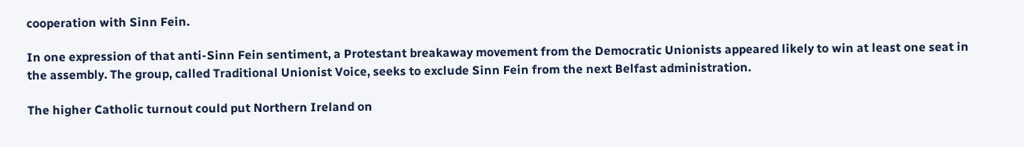cooperation with Sinn Fein.

In one expression of that anti-Sinn Fein sentiment, a Protestant breakaway movement from the Democratic Unionists appeared likely to win at least one seat in the assembly. The group, called Traditional Unionist Voice, seeks to exclude Sinn Fein from the next Belfast administration.

The higher Catholic turnout could put Northern Ireland on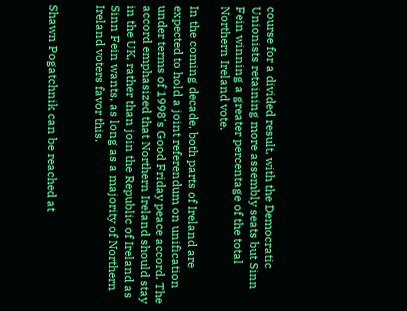course for a divided result, with the Democratic Unionists retaining more assembly seats but Sinn Fein winning a greater percentage of the total Northern Ireland vote.

In the coming decade, both parts of Ireland are expected to hold a joint referendum on unification under terms of 1998's Good Friday peace accord. The accord emphasized that Northern Ireland should stay in the UK, rather than join the Republic of Ireland as Sinn Fein wants, as long as a majority of Northern Ireland voters favor this.


Shawn Pogatchnik can be reached at